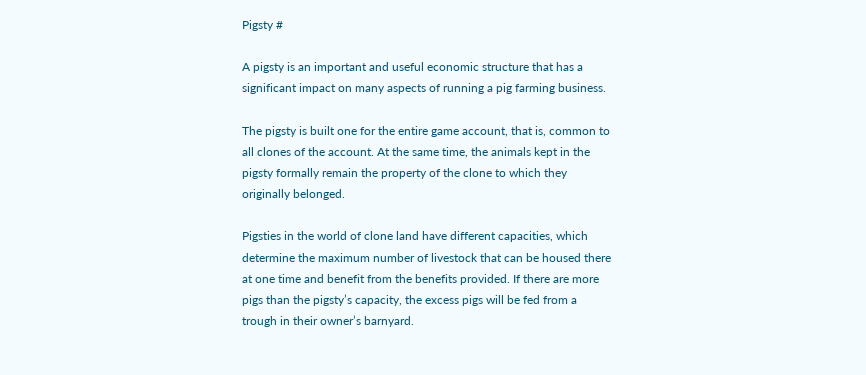Pigsty #

A pigsty is an important and useful economic structure that has a significant impact on many aspects of running a pig farming business.

The pigsty is built one for the entire game account, that is, common to all clones of the account. At the same time, the animals kept in the pigsty formally remain the property of the clone to which they originally belonged.

Pigsties in the world of clone land have different capacities, which determine the maximum number of livestock that can be housed there at one time and benefit from the benefits provided. If there are more pigs than the pigsty’s capacity, the excess pigs will be fed from a trough in their owner’s barnyard.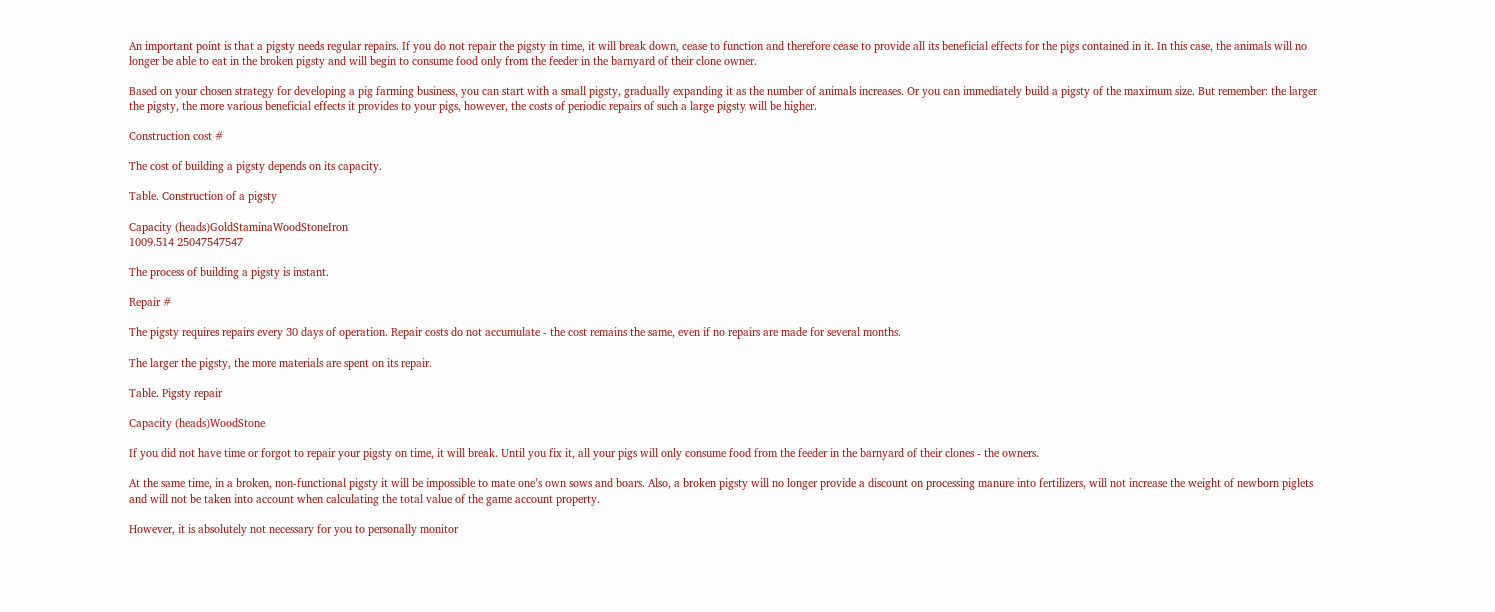An important point is that a pigsty needs regular repairs. If you do not repair the pigsty in time, it will break down, cease to function and therefore cease to provide all its beneficial effects for the pigs contained in it. In this case, the animals will no longer be able to eat in the broken pigsty and will begin to consume food only from the feeder in the barnyard of their clone owner.

Based on your chosen strategy for developing a pig farming business, you can start with a small pigsty, gradually expanding it as the number of animals increases. Or you can immediately build a pigsty of the maximum size. But remember: the larger the pigsty, the more various beneficial effects it provides to your pigs, however, the costs of periodic repairs of such a large pigsty will be higher.

Construction cost #

The cost of building a pigsty depends on its capacity.

Table. Construction of a pigsty

Capacity (heads)GoldStaminaWoodStoneIron
1009.514 25047547547

The process of building a pigsty is instant.

Repair #

The pigsty requires repairs every 30 days of operation. Repair costs do not accumulate - the cost remains the same, even if no repairs are made for several months.

The larger the pigsty, the more materials are spent on its repair.

Table. Pigsty repair

Capacity (heads)WoodStone

If you did not have time or forgot to repair your pigsty on time, it will break. Until you fix it, all your pigs will only consume food from the feeder in the barnyard of their clones - the owners.

At the same time, in a broken, non-functional pigsty it will be impossible to mate one’s own sows and boars. Also, a broken pigsty will no longer provide a discount on processing manure into fertilizers, will not increase the weight of newborn piglets and will not be taken into account when calculating the total value of the game account property.

However, it is absolutely not necessary for you to personally monitor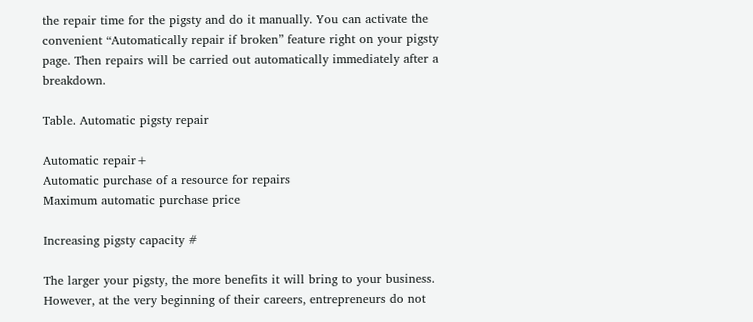the repair time for the pigsty and do it manually. You can activate the convenient “Automatically repair if broken” feature right on your pigsty page. Then repairs will be carried out automatically immediately after a breakdown.

Table. Automatic pigsty repair

Automatic repair+
Automatic purchase of a resource for repairs
Maximum automatic purchase price

Increasing pigsty capacity #

The larger your pigsty, the more benefits it will bring to your business. However, at the very beginning of their careers, entrepreneurs do not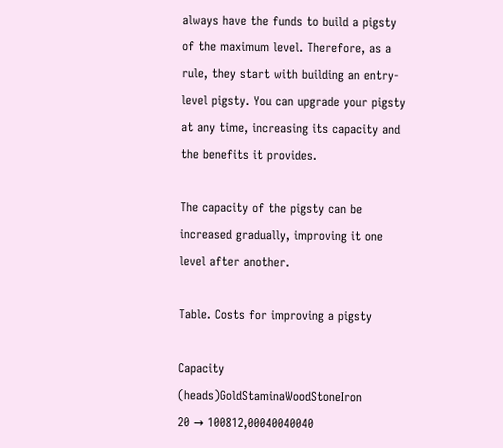always have the funds to build a pigsty of the maximum level. Therefore, as a rule, they start with building an entry-level pigsty. You can upgrade your pigsty at any time, increasing its capacity and the benefits it provides.

The capacity of the pigsty can be increased gradually, improving it one level after another.

Table. Costs for improving a pigsty

Capacity (heads)GoldStaminaWoodStoneIron
20 → 100812,00040040040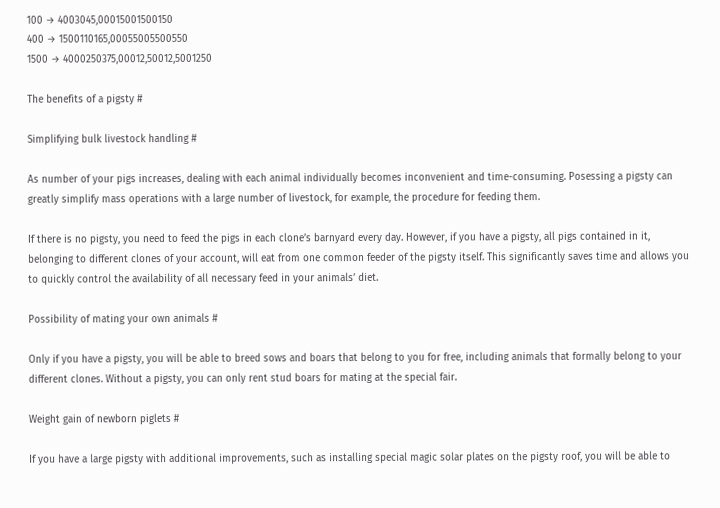100 → 4003045,00015001500150
400 → 1500110165,00055005500550
1500 → 4000250375,00012,50012,5001250

The benefits of a pigsty #

Simplifying bulk livestock handling #

As number of your pigs increases, dealing with each animal individually becomes inconvenient and time-consuming. Posessing a pigsty can greatly simplify mass operations with a large number of livestock, for example, the procedure for feeding them.

If there is no pigsty, you need to feed the pigs in each clone’s barnyard every day. However, if you have a pigsty, all pigs contained in it, belonging to different clones of your account, will eat from one common feeder of the pigsty itself. This significantly saves time and allows you to quickly control the availability of all necessary feed in your animals’ diet.

Possibility of mating your own animals #

Only if you have a pigsty, you will be able to breed sows and boars that belong to you for free, including animals that formally belong to your different clones. Without a pigsty, you can only rent stud boars for mating at the special fair.

Weight gain of newborn piglets #

If you have a large pigsty with additional improvements, such as installing special magic solar plates on the pigsty roof, you will be able to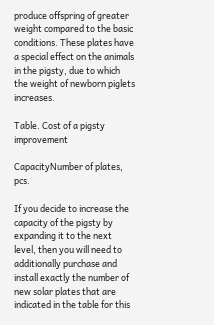produce offspring of greater weight compared to the basic conditions. These plates have a special effect on the animals in the pigsty, due to which the weight of newborn piglets increases.

Table. Cost of a pigsty improvement

CapacityNumber of plates, pcs.

If you decide to increase the capacity of the pigsty by expanding it to the next level, then you will need to additionally purchase and install exactly the number of new solar plates that are indicated in the table for this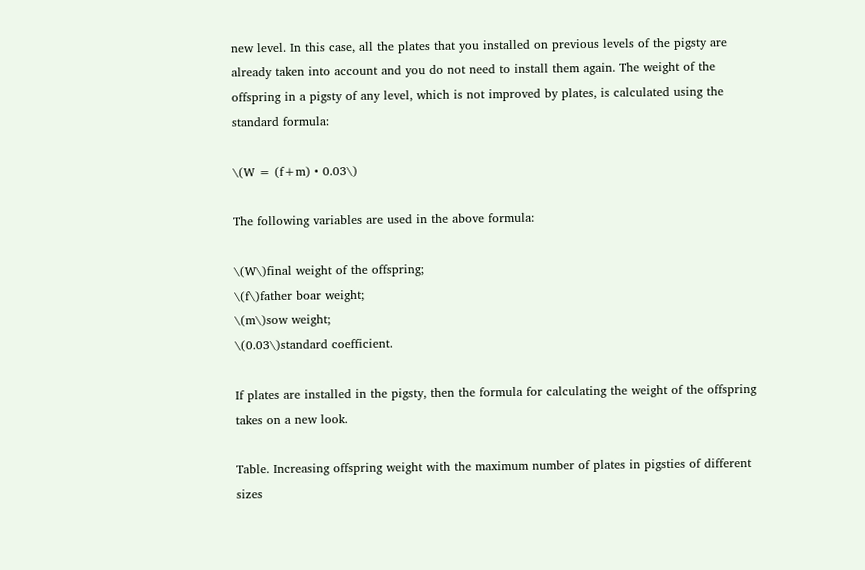new level. In this case, all the plates that you installed on previous levels of the pigsty are already taken into account and you do not need to install them again. The weight of the offspring in a pigsty of any level, which is not improved by plates, is calculated using the standard formula:

\(W = (f+m) • 0.03\)

The following variables are used in the above formula:

\(W\)final weight of the offspring;
\(f\)father boar weight;
\(m\)sow weight;
\(0.03\)standard coefficient.

If plates are installed in the pigsty, then the formula for calculating the weight of the offspring takes on a new look.

Table. Increasing offspring weight with the maximum number of plates in pigsties of different sizes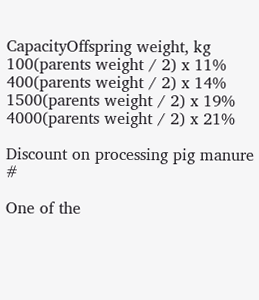CapacityOffspring weight, kg
100(parents weight / 2) x 11%
400(parents weight / 2) x 14%
1500(parents weight / 2) x 19%
4000(parents weight / 2) x 21%

Discount on processing pig manure #

One of the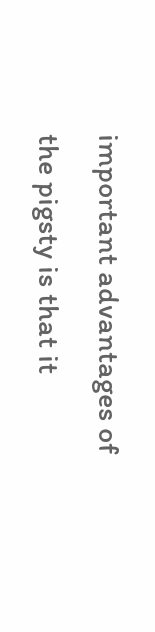important advantages of the pigsty is that it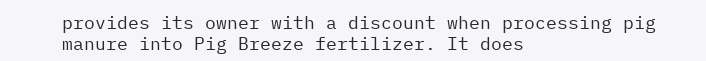provides its owner with a discount when processing pig manure into Pig Breeze fertilizer. It does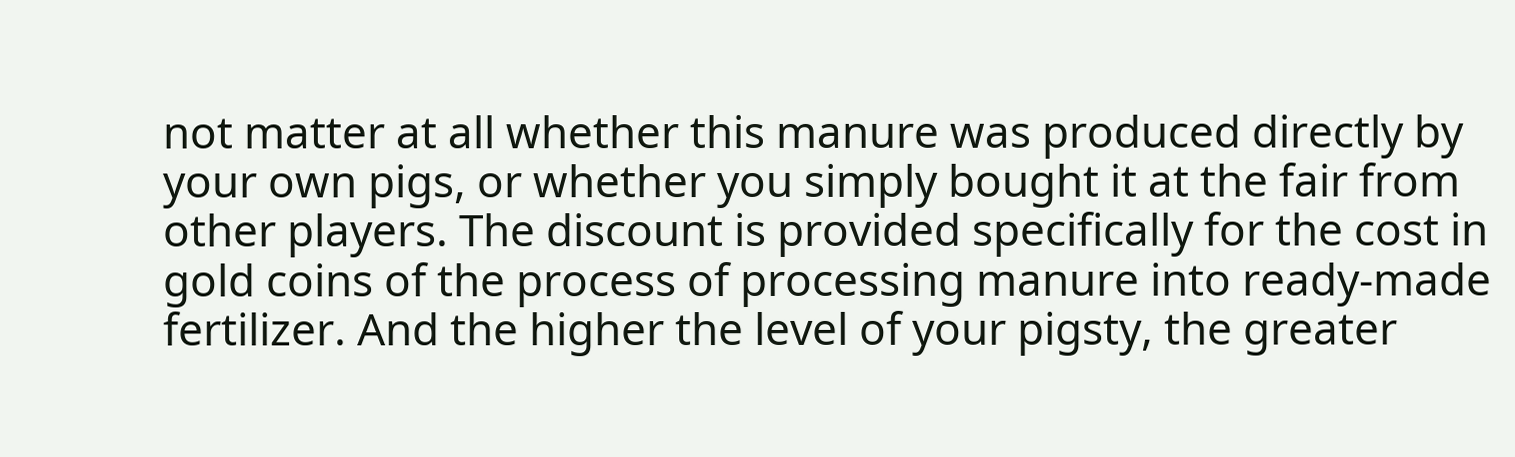not matter at all whether this manure was produced directly by your own pigs, or whether you simply bought it at the fair from other players. The discount is provided specifically for the cost in gold coins of the process of processing manure into ready-made fertilizer. And the higher the level of your pigsty, the greater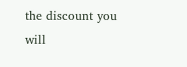the discount you will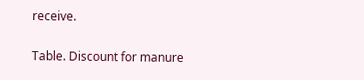receive.

Table. Discount for manure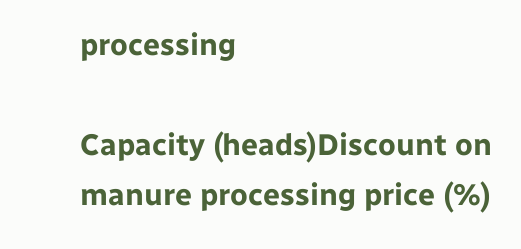processing

Capacity (heads)Discount on manure processing price (%)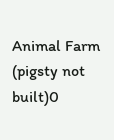Animal Farm (pigsty not built)0